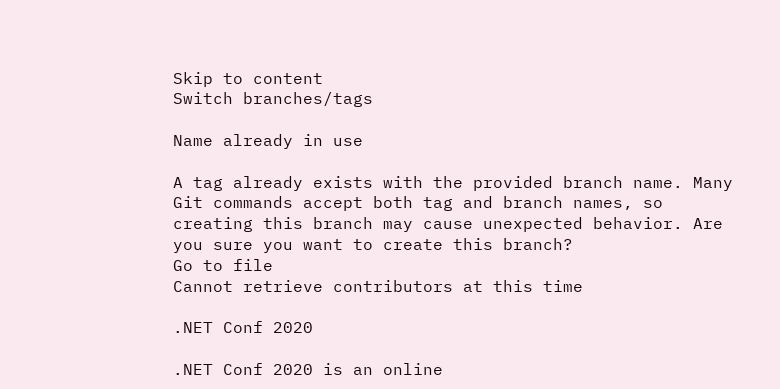Skip to content
Switch branches/tags

Name already in use

A tag already exists with the provided branch name. Many Git commands accept both tag and branch names, so creating this branch may cause unexpected behavior. Are you sure you want to create this branch?
Go to file
Cannot retrieve contributors at this time

.NET Conf 2020

.NET Conf 2020 is an online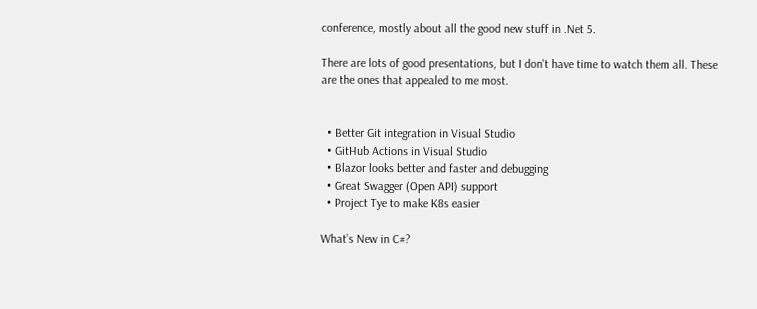conference, mostly about all the good new stuff in .Net 5.

There are lots of good presentations, but I don't have time to watch them all. These are the ones that appealed to me most.


  • Better Git integration in Visual Studio
  • GitHub Actions in Visual Studio
  • Blazor looks better and faster and debugging
  • Great Swagger (Open API) support
  • Project Tye to make K8s easier

What’s New in C#?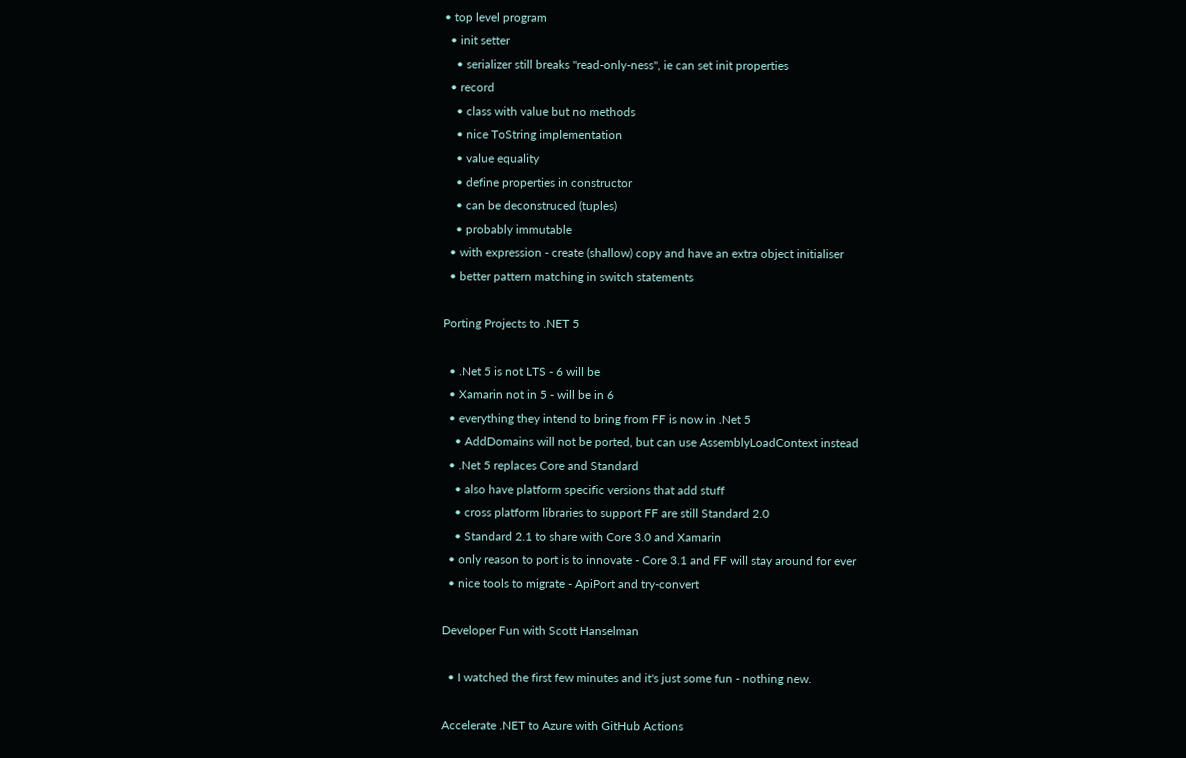• top level program
  • init setter
    • serializer still breaks "read-only-ness", ie can set init properties
  • record
    • class with value but no methods
    • nice ToString implementation
    • value equality
    • define properties in constructor
    • can be deconstruced (tuples)
    • probably immutable
  • with expression - create (shallow) copy and have an extra object initialiser
  • better pattern matching in switch statements

Porting Projects to .NET 5

  • .Net 5 is not LTS - 6 will be
  • Xamarin not in 5 - will be in 6
  • everything they intend to bring from FF is now in .Net 5
    • AddDomains will not be ported, but can use AssemblyLoadContext instead
  • .Net 5 replaces Core and Standard
    • also have platform specific versions that add stuff
    • cross platform libraries to support FF are still Standard 2.0
    • Standard 2.1 to share with Core 3.0 and Xamarin
  • only reason to port is to innovate - Core 3.1 and FF will stay around for ever
  • nice tools to migrate - ApiPort and try-convert

Developer Fun with Scott Hanselman

  • I watched the first few minutes and it's just some fun - nothing new.

Accelerate .NET to Azure with GitHub Actions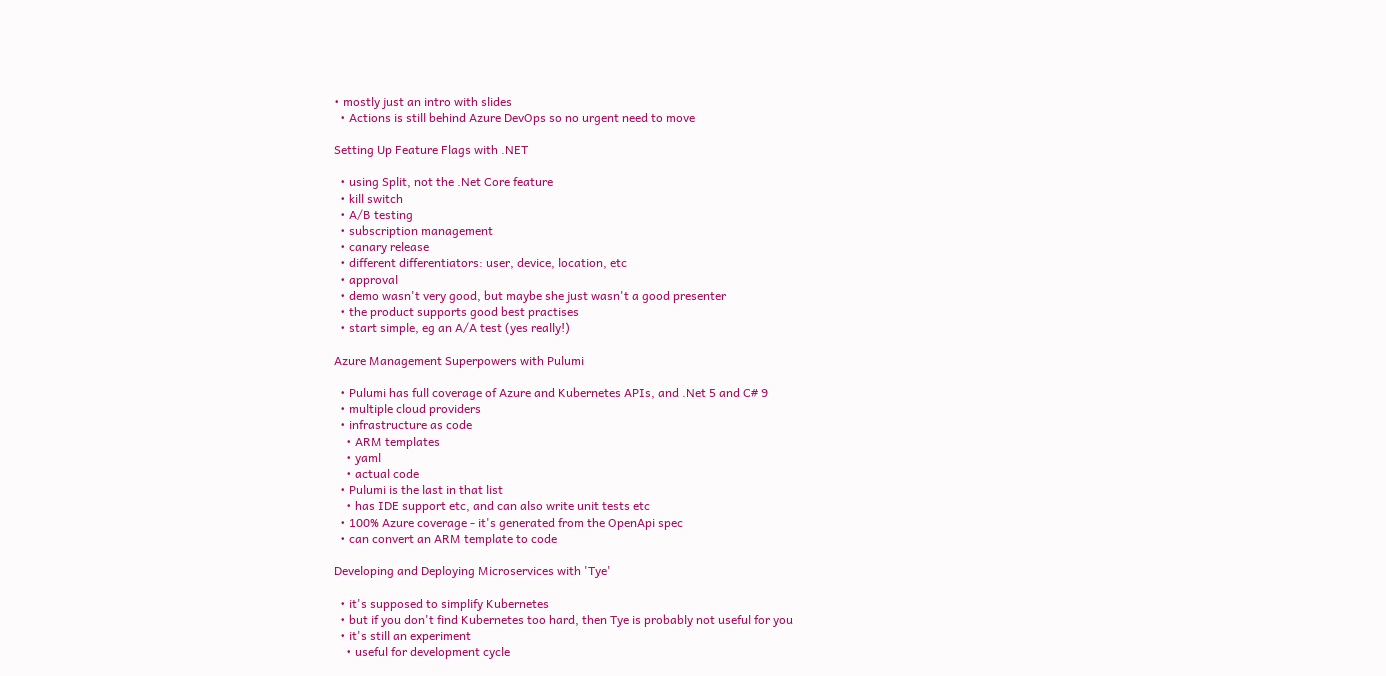• mostly just an intro with slides
  • Actions is still behind Azure DevOps so no urgent need to move

Setting Up Feature Flags with .NET

  • using Split, not the .Net Core feature
  • kill switch
  • A/B testing
  • subscription management
  • canary release
  • different differentiators: user, device, location, etc
  • approval
  • demo wasn't very good, but maybe she just wasn't a good presenter
  • the product supports good best practises
  • start simple, eg an A/A test (yes really!)

Azure Management Superpowers with Pulumi

  • Pulumi has full coverage of Azure and Kubernetes APIs, and .Net 5 and C# 9
  • multiple cloud providers
  • infrastructure as code
    • ARM templates
    • yaml
    • actual code
  • Pulumi is the last in that list
    • has IDE support etc, and can also write unit tests etc
  • 100% Azure coverage - it's generated from the OpenApi spec
  • can convert an ARM template to code

Developing and Deploying Microservices with 'Tye'

  • it's supposed to simplify Kubernetes
  • but if you don't find Kubernetes too hard, then Tye is probably not useful for you
  • it's still an experiment
    • useful for development cycle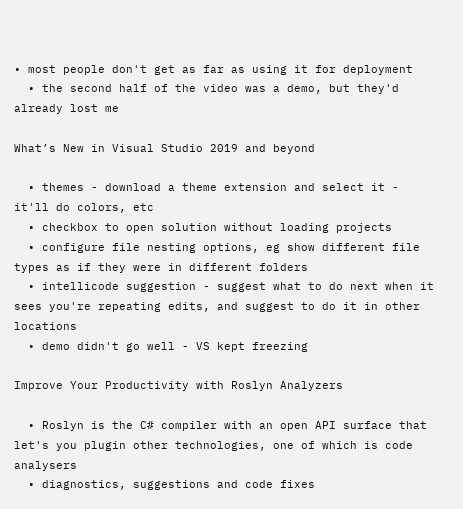• most people don't get as far as using it for deployment
  • the second half of the video was a demo, but they'd already lost me

What’s New in Visual Studio 2019 and beyond

  • themes - download a theme extension and select it - it'll do colors, etc
  • checkbox to open solution without loading projects
  • configure file nesting options, eg show different file types as if they were in different folders
  • intellicode suggestion - suggest what to do next when it sees you're repeating edits, and suggest to do it in other locations
  • demo didn't go well - VS kept freezing

Improve Your Productivity with Roslyn Analyzers

  • Roslyn is the C# compiler with an open API surface that let's you plugin other technologies, one of which is code analysers
  • diagnostics, suggestions and code fixes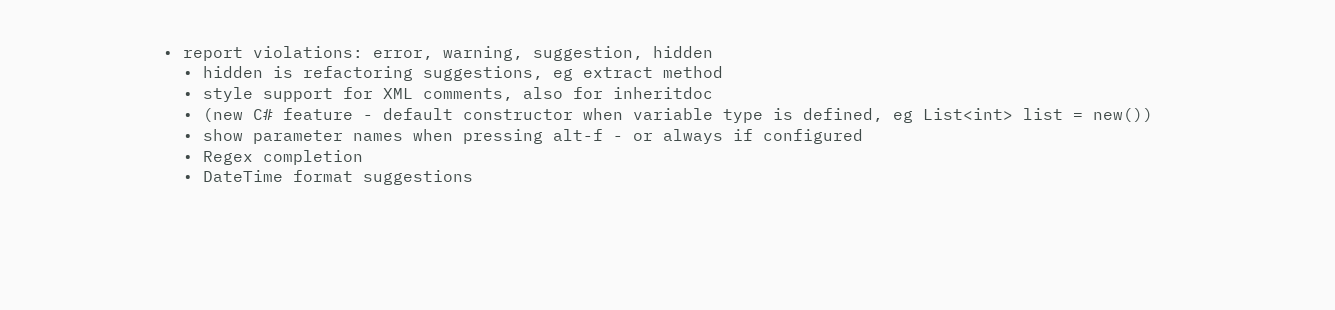• report violations: error, warning, suggestion, hidden
  • hidden is refactoring suggestions, eg extract method
  • style support for XML comments, also for inheritdoc
  • (new C# feature - default constructor when variable type is defined, eg List<int> list = new())
  • show parameter names when pressing alt-f - or always if configured
  • Regex completion
  • DateTime format suggestions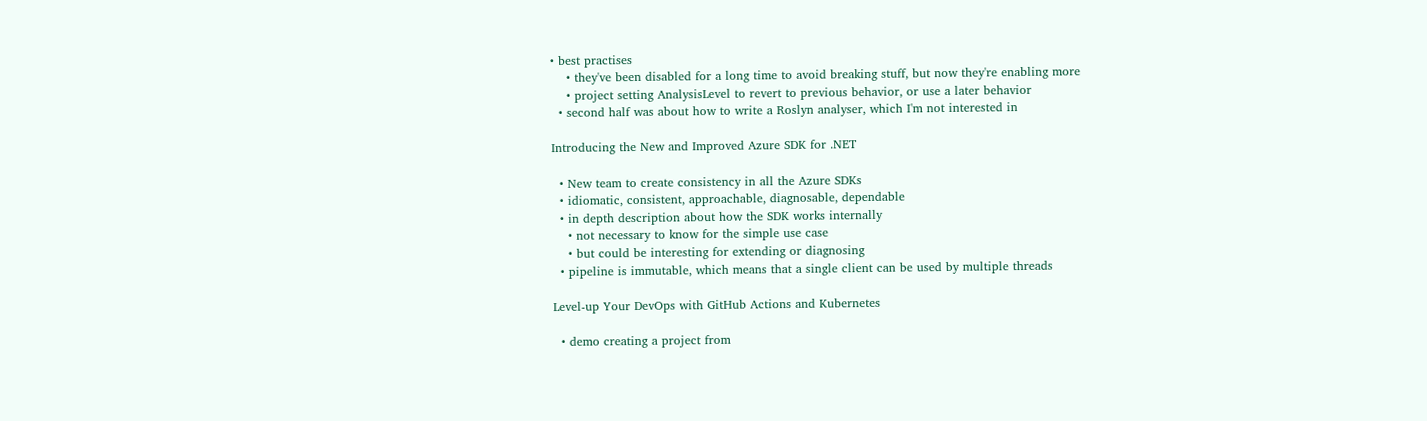• best practises
    • they've been disabled for a long time to avoid breaking stuff, but now they're enabling more
    • project setting AnalysisLevel to revert to previous behavior, or use a later behavior
  • second half was about how to write a Roslyn analyser, which I'm not interested in

Introducing the New and Improved Azure SDK for .NET

  • New team to create consistency in all the Azure SDKs
  • idiomatic, consistent, approachable, diagnosable, dependable
  • in depth description about how the SDK works internally
    • not necessary to know for the simple use case
    • but could be interesting for extending or diagnosing
  • pipeline is immutable, which means that a single client can be used by multiple threads

Level-up Your DevOps with GitHub Actions and Kubernetes

  • demo creating a project from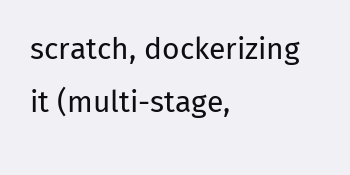scratch, dockerizing it (multi-stage,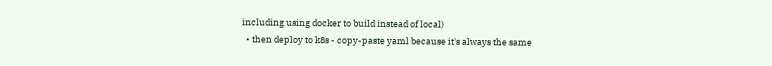including using docker to build instead of local)
  • then deploy to k8s - copy-paste yaml because it's always the same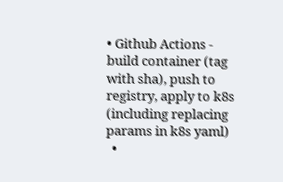• Github Actions - build container (tag with sha), push to registry, apply to k8s (including replacing params in k8s yaml)
  •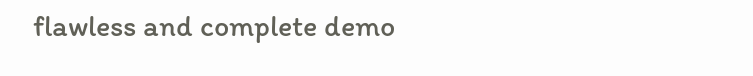flawless and complete demo